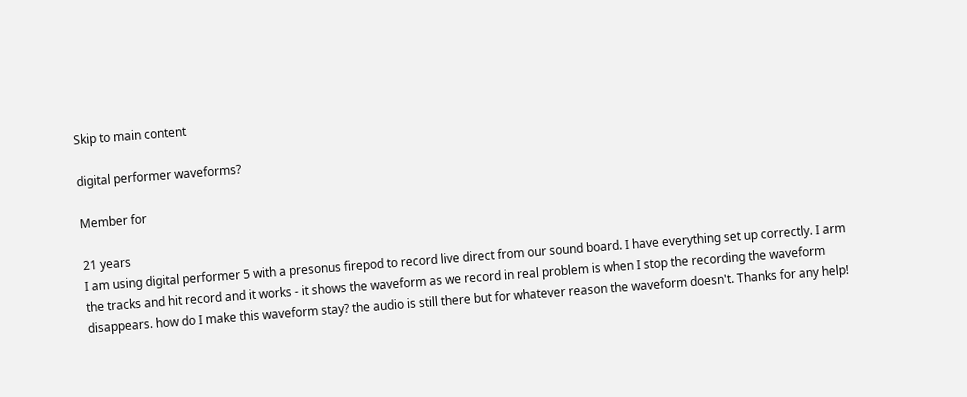Skip to main content

digital performer waveforms?

Member for

21 years
I am using digital performer 5 with a presonus firepod to record live direct from our sound board. I have everything set up correctly. I arm the tracks and hit record and it works - it shows the waveform as we record in real problem is when I stop the recording the waveform disappears. how do I make this waveform stay? the audio is still there but for whatever reason the waveform doesn't. Thanks for any help!